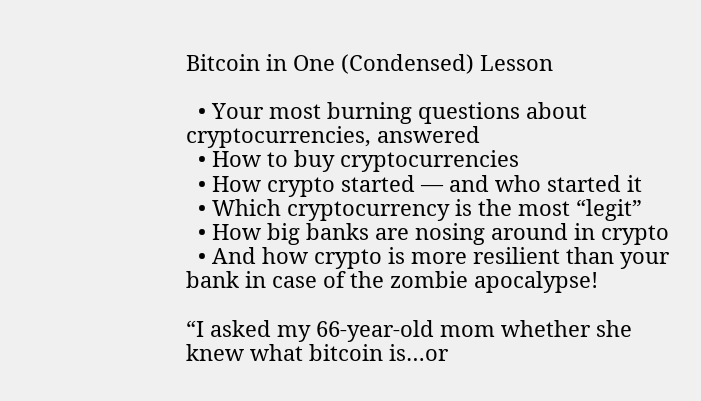Bitcoin in One (Condensed) Lesson

  • Your most burning questions about cryptocurrencies, answered
  • How to buy cryptocurrencies
  • How crypto started — and who started it
  • Which cryptocurrency is the most “legit”
  • How big banks are nosing around in crypto
  • And how crypto is more resilient than your bank in case of the zombie apocalypse!

“I asked my 66-year-old mom whether she knew what bitcoin is…or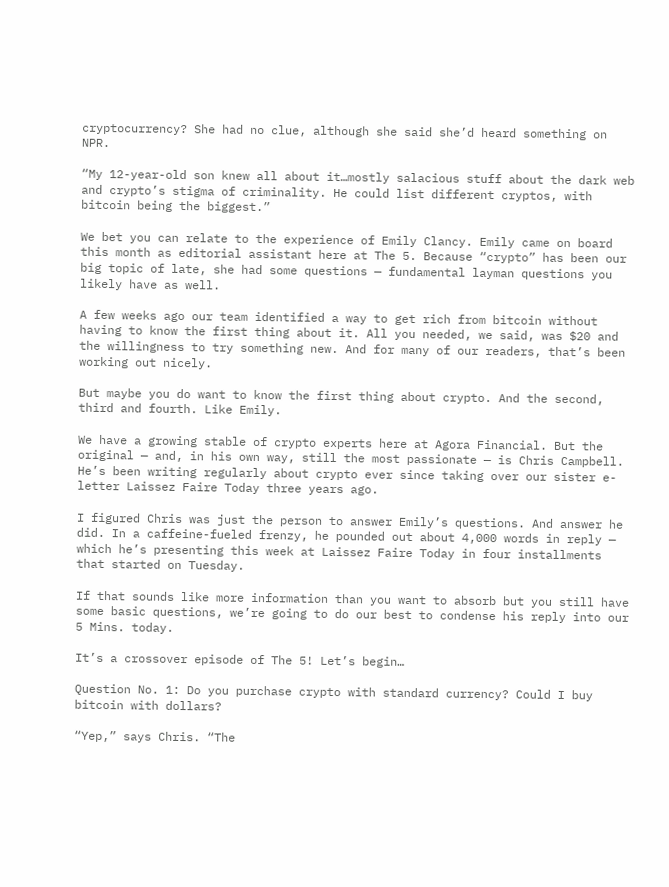cryptocurrency? She had no clue, although she said she’d heard something on NPR.

“My 12-year-old son knew all about it…mostly salacious stuff about the dark web and crypto’s stigma of criminality. He could list different cryptos, with bitcoin being the biggest.”

We bet you can relate to the experience of Emily Clancy. Emily came on board this month as editorial assistant here at The 5. Because “crypto” has been our big topic of late, she had some questions — fundamental layman questions you likely have as well.

A few weeks ago our team identified a way to get rich from bitcoin without having to know the first thing about it. All you needed, we said, was $20 and the willingness to try something new. And for many of our readers, that’s been working out nicely.

But maybe you do want to know the first thing about crypto. And the second, third and fourth. Like Emily.

We have a growing stable of crypto experts here at Agora Financial. But the original — and, in his own way, still the most passionate — is Chris Campbell. He’s been writing regularly about crypto ever since taking over our sister e-letter Laissez Faire Today three years ago.

I figured Chris was just the person to answer Emily’s questions. And answer he did. In a caffeine-fueled frenzy, he pounded out about 4,000 words in reply — which he’s presenting this week at Laissez Faire Today in four installments that started on Tuesday.

If that sounds like more information than you want to absorb but you still have some basic questions, we’re going to do our best to condense his reply into our 5 Mins. today.

It’s a crossover episode of The 5! Let’s begin…

Question No. 1: Do you purchase crypto with standard currency? Could I buy bitcoin with dollars?

“Yep,” says Chris. “The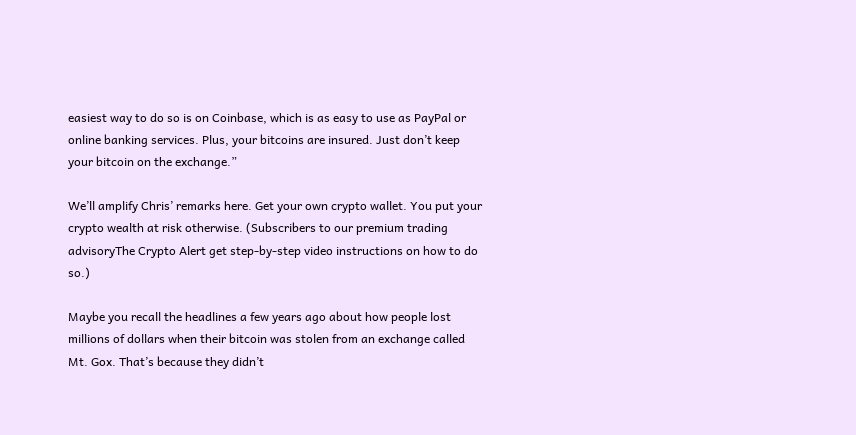easiest way to do so is on Coinbase, which is as easy to use as PayPal or online banking services. Plus, your bitcoins are insured. Just don’t keep your bitcoin on the exchange.”

We’ll amplify Chris’ remarks here. Get your own crypto wallet. You put your crypto wealth at risk otherwise. (Subscribers to our premium trading advisoryThe Crypto Alert get step-by-step video instructions on how to do so.)

Maybe you recall the headlines a few years ago about how people lost millions of dollars when their bitcoin was stolen from an exchange called Mt. Gox. That’s because they didn’t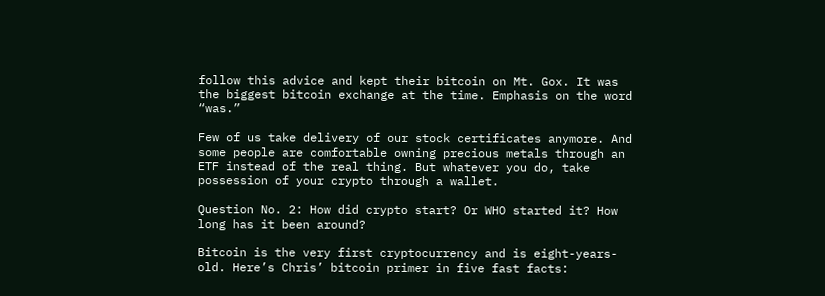follow this advice and kept their bitcoin on Mt. Gox. It was the biggest bitcoin exchange at the time. Emphasis on the word “was.”

Few of us take delivery of our stock certificates anymore. And some people are comfortable owning precious metals through an ETF instead of the real thing. But whatever you do, take possession of your crypto through a wallet.

Question No. 2: How did crypto start? Or WHO started it? How long has it been around?

Bitcoin is the very first cryptocurrency and is eight-years-old. Here’s Chris’ bitcoin primer in five fast facts: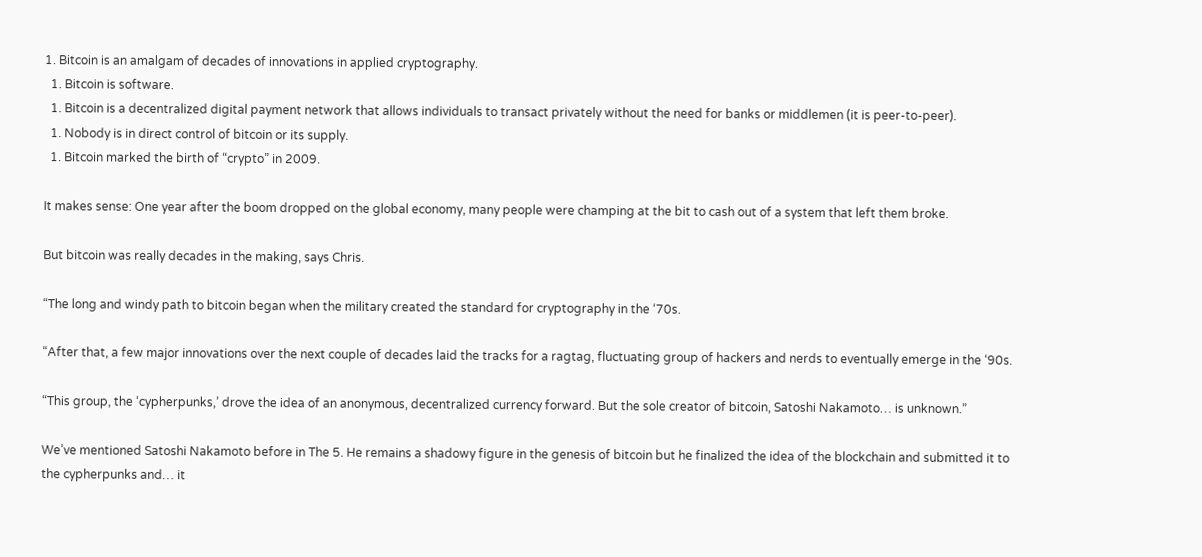1. Bitcoin is an amalgam of decades of innovations in applied cryptography.
  1. Bitcoin is software.
  1. Bitcoin is a decentralized digital payment network that allows individuals to transact privately without the need for banks or middlemen (it is peer-to-peer).
  1. Nobody is in direct control of bitcoin or its supply.
  1. Bitcoin marked the birth of “crypto” in 2009.

It makes sense: One year after the boom dropped on the global economy, many people were champing at the bit to cash out of a system that left them broke.

But bitcoin was really decades in the making, says Chris.

“The long and windy path to bitcoin began when the military created the standard for cryptography in the ‘70s.

“After that, a few major innovations over the next couple of decades laid the tracks for a ragtag, fluctuating group of hackers and nerds to eventually emerge in the ‘90s.

“This group, the ‘cypherpunks,’ drove the idea of an anonymous, decentralized currency forward. But the sole creator of bitcoin, Satoshi Nakamoto… is unknown.”

We’ve mentioned Satoshi Nakamoto before in The 5. He remains a shadowy figure in the genesis of bitcoin but he finalized the idea of the blockchain and submitted it to the cypherpunks and… it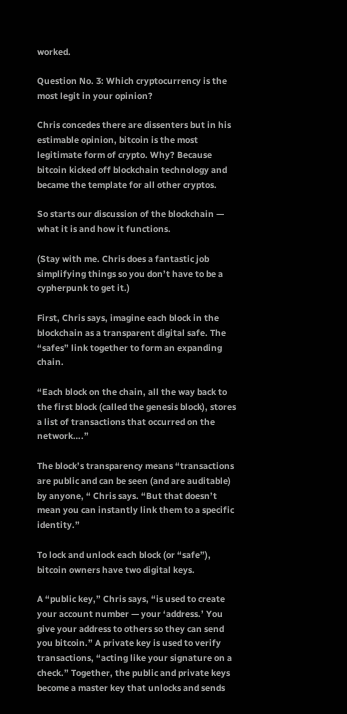worked.

Question No. 3: Which cryptocurrency is the most legit in your opinion?

Chris concedes there are dissenters but in his estimable opinion, bitcoin is the most legitimate form of crypto. Why? Because bitcoin kicked off blockchain technology and became the template for all other cryptos.

So starts our discussion of the blockchain — what it is and how it functions.

(Stay with me. Chris does a fantastic job simplifying things so you don’t have to be a cypherpunk to get it.)

First, Chris says, imagine each block in the blockchain as a transparent digital safe. The “safes” link together to form an expanding chain.

“Each block on the chain, all the way back to the first block (called the genesis block), stores a list of transactions that occurred on the network….”

The block’s transparency means “transactions are public and can be seen (and are auditable) by anyone, “ Chris says. “But that doesn’t mean you can instantly link them to a specific identity.”

To lock and unlock each block (or “safe”), bitcoin owners have two digital keys.

A “public key,” Chris says, “is used to create your account number — your ‘address.’ You give your address to others so they can send you bitcoin.” A private key is used to verify transactions, “acting like your signature on a check.” Together, the public and private keys become a master key that unlocks and sends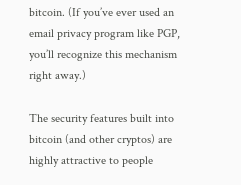bitcoin. (If you’ve ever used an email privacy program like PGP, you’ll recognize this mechanism right away.)

The security features built into bitcoin (and other cryptos) are highly attractive to people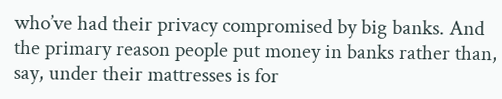who’ve had their privacy compromised by big banks. And the primary reason people put money in banks rather than, say, under their mattresses is for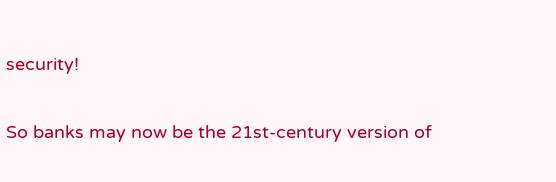security!

So banks may now be the 21st-century version of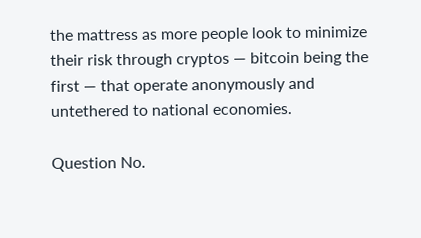the mattress as more people look to minimize their risk through cryptos — bitcoin being the first — that operate anonymously and untethered to national economies.

Question No.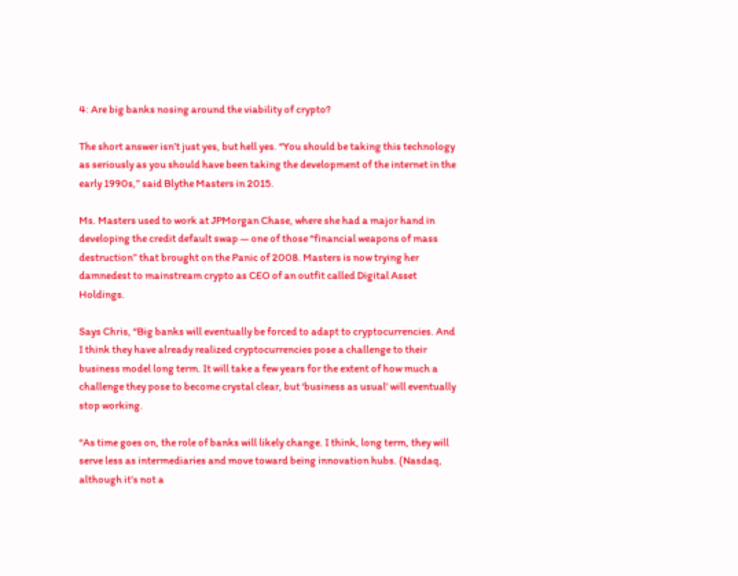4: Are big banks nosing around the viability of crypto?

The short answer isn’t just yes, but hell yes. “You should be taking this technology as seriously as you should have been taking the development of the internet in the early 1990s,” said Blythe Masters in 2015.

Ms. Masters used to work at JPMorgan Chase, where she had a major hand in developing the credit default swap — one of those “financial weapons of mass destruction” that brought on the Panic of 2008. Masters is now trying her damnedest to mainstream crypto as CEO of an outfit called Digital Asset Holdings.

Says Chris, “Big banks will eventually be forced to adapt to cryptocurrencies. And I think they have already realized cryptocurrencies pose a challenge to their business model long term. It will take a few years for the extent of how much a challenge they pose to become crystal clear, but ‘business as usual’ will eventually stop working.

“As time goes on, the role of banks will likely change. I think, long term, they will serve less as intermediaries and move toward being innovation hubs. (Nasdaq, although it’s not a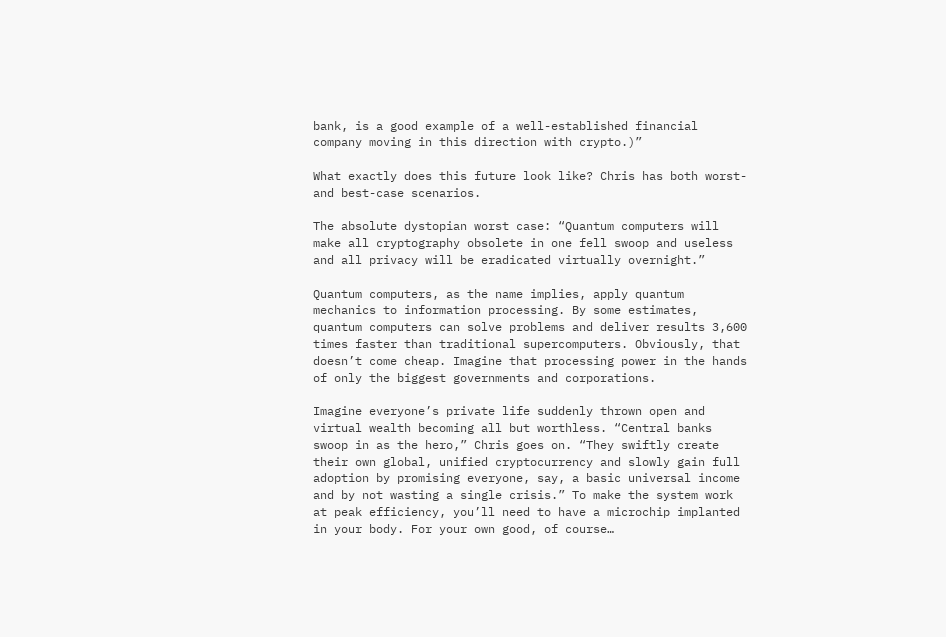bank, is a good example of a well-established financial company moving in this direction with crypto.)”

What exactly does this future look like? Chris has both worst- and best-case scenarios.

The absolute dystopian worst case: “Quantum computers will make all cryptography obsolete in one fell swoop and useless and all privacy will be eradicated virtually overnight.”

Quantum computers, as the name implies, apply quantum mechanics to information processing. By some estimates, quantum computers can solve problems and deliver results 3,600 times faster than traditional supercomputers. Obviously, that doesn’t come cheap. Imagine that processing power in the hands of only the biggest governments and corporations.

Imagine everyone’s private life suddenly thrown open and virtual wealth becoming all but worthless. “Central banks swoop in as the hero,” Chris goes on. “They swiftly create their own global, unified cryptocurrency and slowly gain full adoption by promising everyone, say, a basic universal income and by not wasting a single crisis.” To make the system work at peak efficiency, you’ll need to have a microchip implanted in your body. For your own good, of course…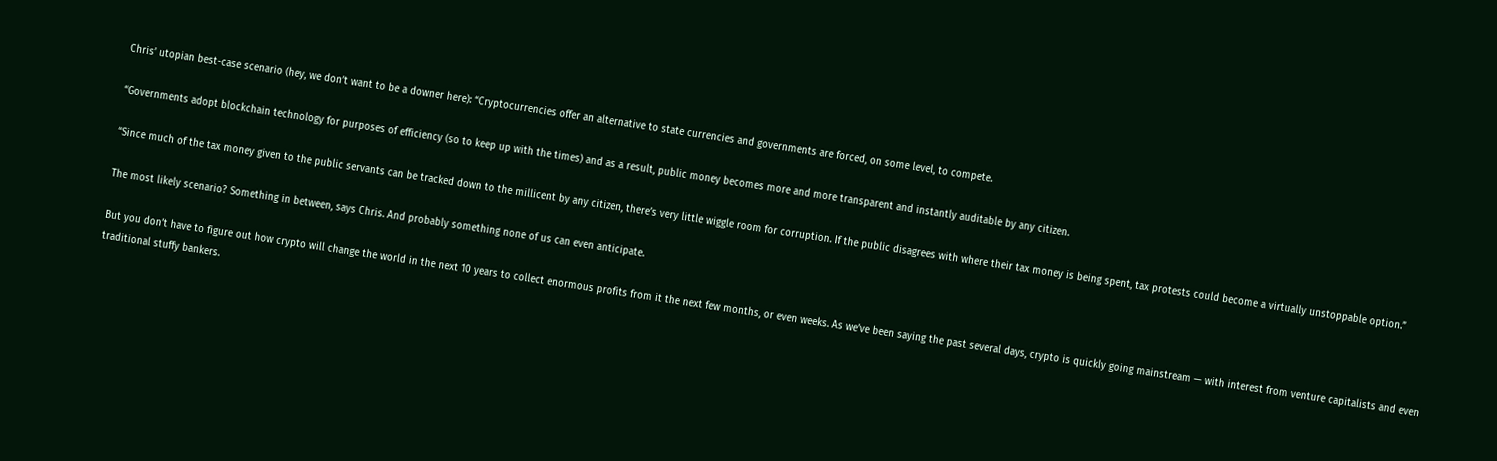Chris’ utopian best-case scenario (hey, we don’t want to be a downer here): “Cryptocurrencies offer an alternative to state currencies and governments are forced, on some level, to compete.

“Governments adopt blockchain technology for purposes of efficiency (so to keep up with the times) and as a result, public money becomes more and more transparent and instantly auditable by any citizen.

“Since much of the tax money given to the public servants can be tracked down to the millicent by any citizen, there’s very little wiggle room for corruption. If the public disagrees with where their tax money is being spent, tax protests could become a virtually unstoppable option.”

The most likely scenario? Something in between, says Chris. And probably something none of us can even anticipate.

But you don’t have to figure out how crypto will change the world in the next 10 years to collect enormous profits from it the next few months, or even weeks. As we’ve been saying the past several days, crypto is quickly going mainstream — with interest from venture capitalists and even traditional stuffy bankers.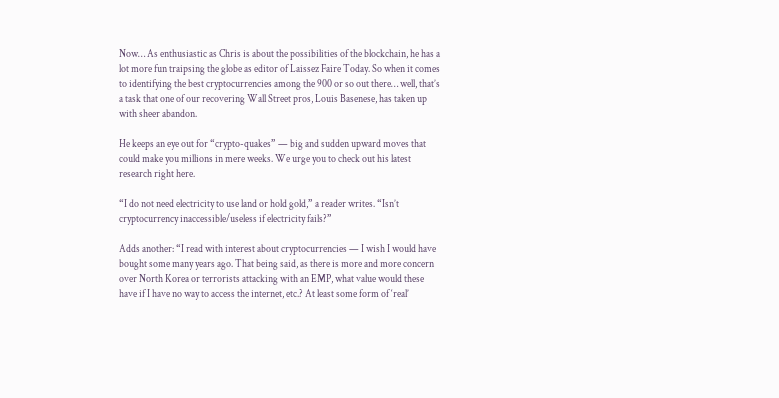Now… As enthusiastic as Chris is about the possibilities of the blockchain, he has a lot more fun traipsing the globe as editor of Laissez Faire Today. So when it comes to identifying the best cryptocurrencies among the 900 or so out there… well, that’s a task that one of our recovering Wall Street pros, Louis Basenese, has taken up with sheer abandon.

He keeps an eye out for “crypto-quakes” — big and sudden upward moves that could make you millions in mere weeks. We urge you to check out his latest research right here.

“I do not need electricity to use land or hold gold,” a reader writes. “Isn’t cryptocurrency inaccessible/useless if electricity fails?”

Adds another: “I read with interest about cryptocurrencies — I wish I would have bought some many years ago. That being said, as there is more and more concern over North Korea or terrorists attacking with an EMP, what value would these have if I have no way to access the internet, etc.? At least some form of ‘real’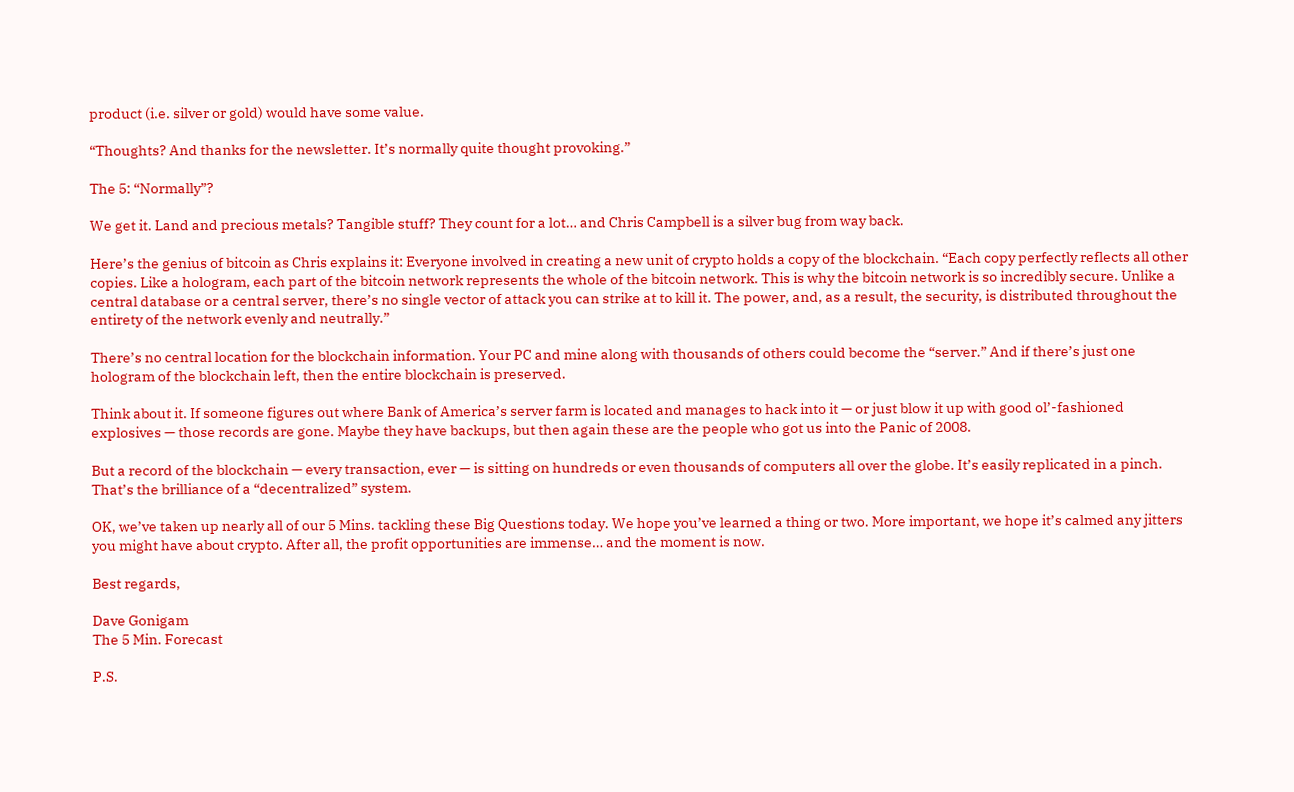product (i.e. silver or gold) would have some value.

“Thoughts? And thanks for the newsletter. It’s normally quite thought provoking.”

The 5: “Normally”?

We get it. Land and precious metals? Tangible stuff? They count for a lot… and Chris Campbell is a silver bug from way back.

Here’s the genius of bitcoin as Chris explains it: Everyone involved in creating a new unit of crypto holds a copy of the blockchain. “Each copy perfectly reflects all other copies. Like a hologram, each part of the bitcoin network represents the whole of the bitcoin network. This is why the bitcoin network is so incredibly secure. Unlike a central database or a central server, there’s no single vector of attack you can strike at to kill it. The power, and, as a result, the security, is distributed throughout the entirety of the network evenly and neutrally.”

There’s no central location for the blockchain information. Your PC and mine along with thousands of others could become the “server.” And if there’s just one hologram of the blockchain left, then the entire blockchain is preserved.

Think about it. If someone figures out where Bank of America’s server farm is located and manages to hack into it — or just blow it up with good ol’-fashioned explosives — those records are gone. Maybe they have backups, but then again these are the people who got us into the Panic of 2008.

But a record of the blockchain — every transaction, ever — is sitting on hundreds or even thousands of computers all over the globe. It’s easily replicated in a pinch. That’s the brilliance of a “decentralized” system.

OK, we’ve taken up nearly all of our 5 Mins. tackling these Big Questions today. We hope you’ve learned a thing or two. More important, we hope it’s calmed any jitters you might have about crypto. After all, the profit opportunities are immense… and the moment is now.

Best regards,

Dave Gonigam
The 5 Min. Forecast

P.S.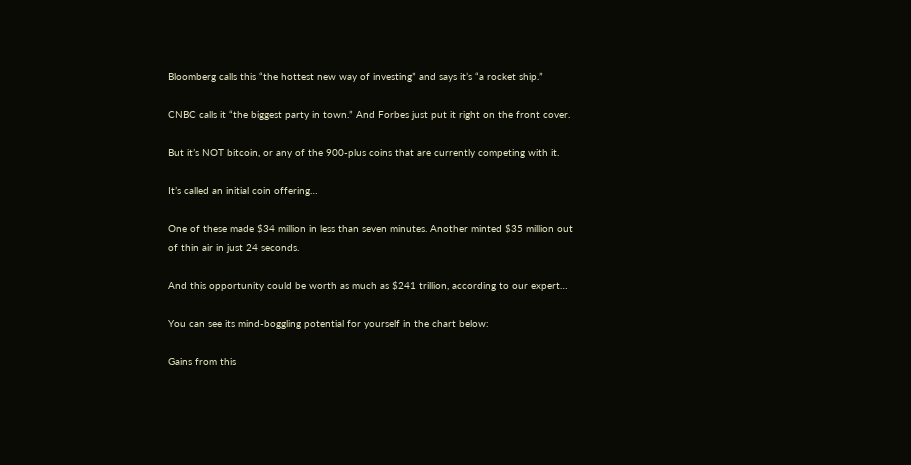Bloomberg calls this “the hottest new way of investing” and says it’s “a rocket ship.”

CNBC calls it “the biggest party in town.” And Forbes just put it right on the front cover.

But it’s NOT bitcoin, or any of the 900-plus coins that are currently competing with it.

It’s called an initial coin offering…

One of these made $34 million in less than seven minutes. Another minted $35 million out of thin air in just 24 seconds.

And this opportunity could be worth as much as $241 trillion, according to our expert…

You can see its mind-boggling potential for yourself in the chart below:

Gains from this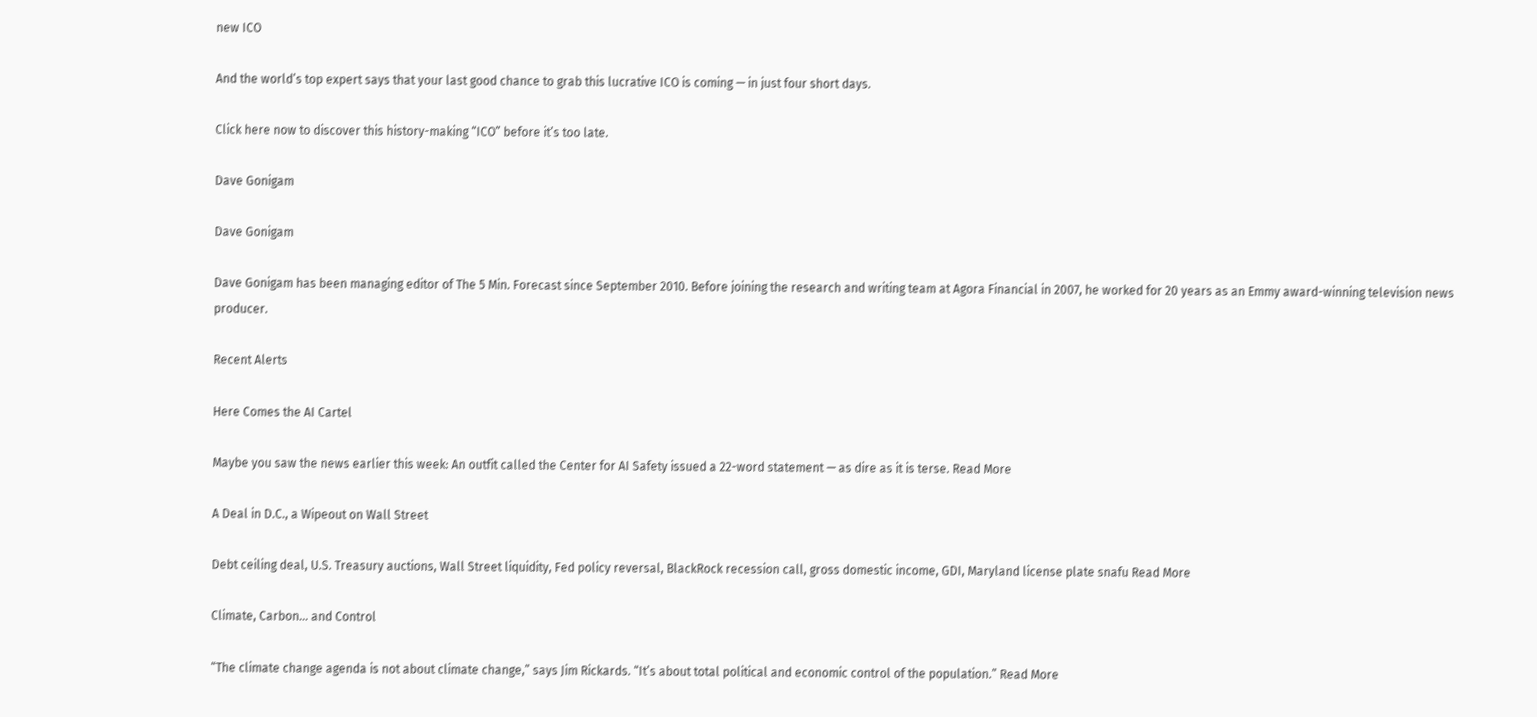new ICO

And the world’s top expert says that your last good chance to grab this lucrative ICO is coming — in just four short days.

Click here now to discover this history-making “ICO” before it’s too late.

Dave Gonigam

Dave Gonigam

Dave Gonigam has been managing editor of The 5 Min. Forecast since September 2010. Before joining the research and writing team at Agora Financial in 2007, he worked for 20 years as an Emmy award-winning television news producer.

Recent Alerts

Here Comes the AI Cartel

Maybe you saw the news earlier this week: An outfit called the Center for AI Safety issued a 22-word statement — as dire as it is terse. Read More

A Deal in D.C., a Wipeout on Wall Street

Debt ceiling deal, U.S. Treasury auctions, Wall Street liquidity, Fed policy reversal, BlackRock recession call, gross domestic income, GDI, Maryland license plate snafu Read More

Climate, Carbon… and Control

“The climate change agenda is not about climate change,” says Jim Rickards. “It’s about total political and economic control of the population.” Read More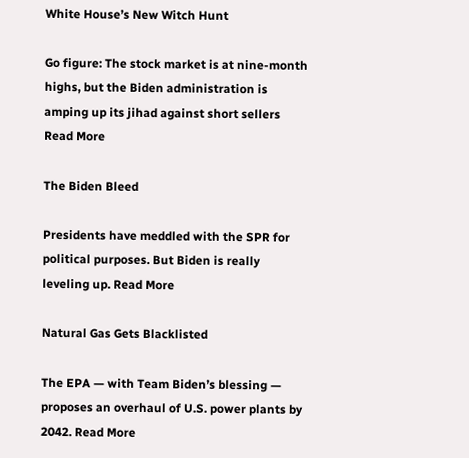White House’s New Witch Hunt

Go figure: The stock market is at nine-month highs, but the Biden administration is amping up its jihad against short sellers Read More

The Biden Bleed

Presidents have meddled with the SPR for political purposes. But Biden is really leveling up. Read More

Natural Gas Gets Blacklisted

The EPA — with Team Biden’s blessing — proposes an overhaul of U.S. power plants by 2042. Read More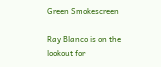Green Smokescreen

Ray Blanco is on the lookout for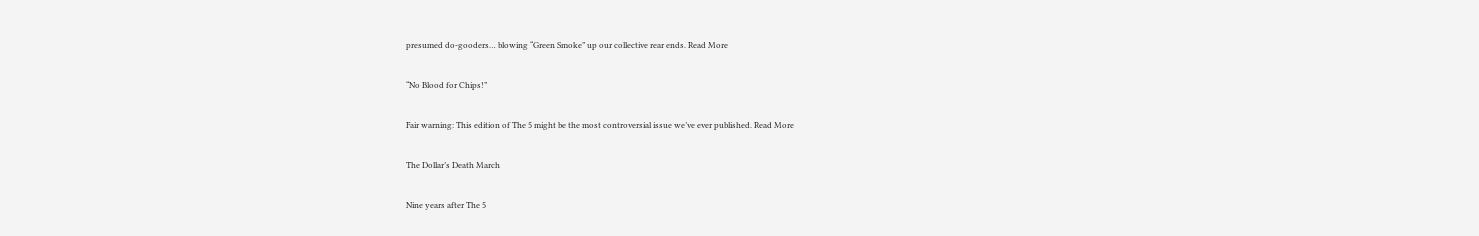presumed do-gooders… blowing “Green Smoke” up our collective rear ends. Read More

“No Blood for Chips!”

Fair warning: This edition of The 5 might be the most controversial issue we’ve ever published. Read More

The Dollar’s Death March

Nine years after The 5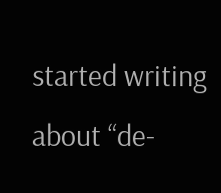started writing about “de-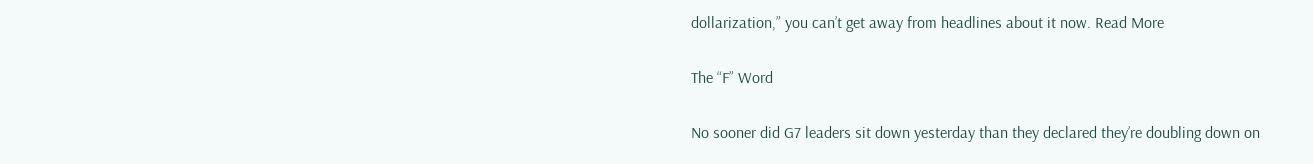dollarization,” you can’t get away from headlines about it now. Read More

The “F” Word

No sooner did G7 leaders sit down yesterday than they declared they’re doubling down on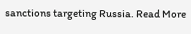sanctions targeting Russia. Read More